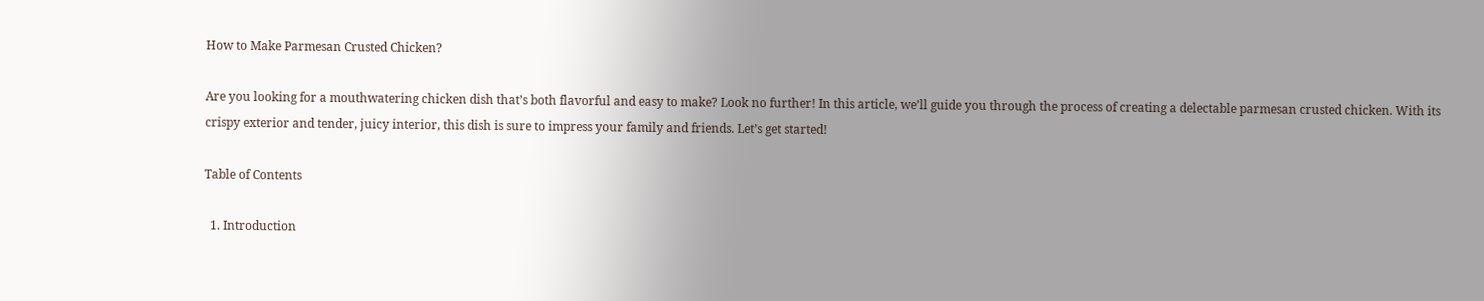How to Make Parmesan Crusted Chicken?

Are you looking for a mouthwatering chicken dish that’s both flavorful and easy to make? Look no further! In this article, we’ll guide you through the process of creating a delectable parmesan crusted chicken. With its crispy exterior and tender, juicy interior, this dish is sure to impress your family and friends. Let’s get started!

Table of Contents

  1. Introduction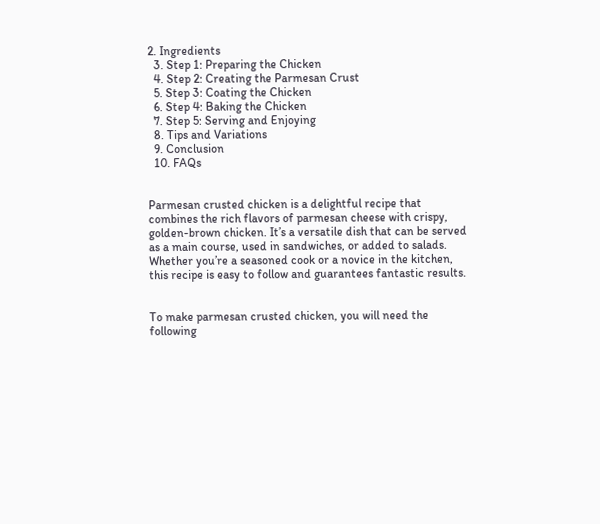2. Ingredients
  3. Step 1: Preparing the Chicken
  4. Step 2: Creating the Parmesan Crust
  5. Step 3: Coating the Chicken
  6. Step 4: Baking the Chicken
  7. Step 5: Serving and Enjoying
  8. Tips and Variations
  9. Conclusion
  10. FAQs


Parmesan crusted chicken is a delightful recipe that combines the rich flavors of parmesan cheese with crispy, golden-brown chicken. It’s a versatile dish that can be served as a main course, used in sandwiches, or added to salads. Whether you’re a seasoned cook or a novice in the kitchen, this recipe is easy to follow and guarantees fantastic results.


To make parmesan crusted chicken, you will need the following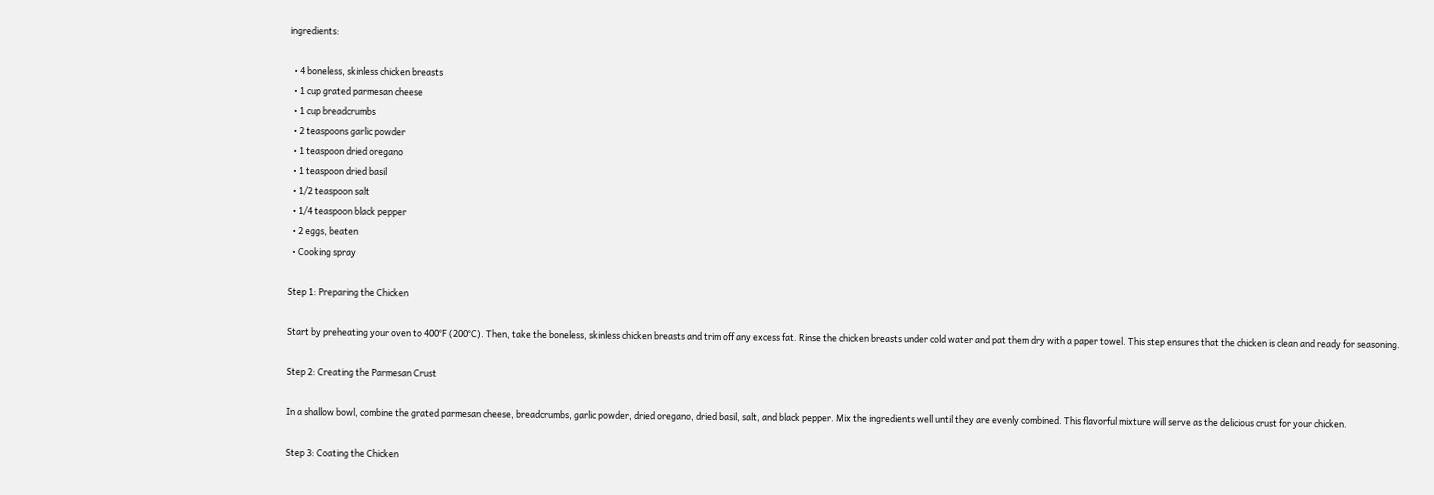ingredients:

  • 4 boneless, skinless chicken breasts
  • 1 cup grated parmesan cheese
  • 1 cup breadcrumbs
  • 2 teaspoons garlic powder
  • 1 teaspoon dried oregano
  • 1 teaspoon dried basil
  • 1/2 teaspoon salt
  • 1/4 teaspoon black pepper
  • 2 eggs, beaten
  • Cooking spray

Step 1: Preparing the Chicken

Start by preheating your oven to 400°F (200°C). Then, take the boneless, skinless chicken breasts and trim off any excess fat. Rinse the chicken breasts under cold water and pat them dry with a paper towel. This step ensures that the chicken is clean and ready for seasoning.

Step 2: Creating the Parmesan Crust

In a shallow bowl, combine the grated parmesan cheese, breadcrumbs, garlic powder, dried oregano, dried basil, salt, and black pepper. Mix the ingredients well until they are evenly combined. This flavorful mixture will serve as the delicious crust for your chicken.

Step 3: Coating the Chicken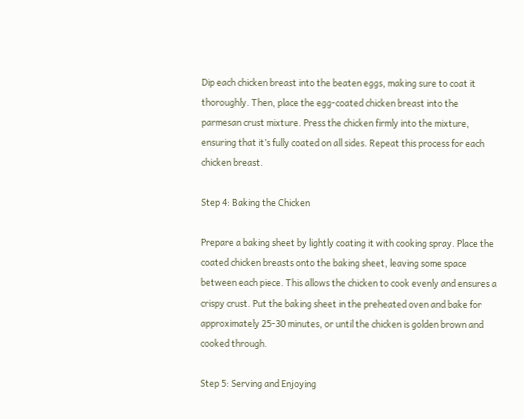Dip each chicken breast into the beaten eggs, making sure to coat it thoroughly. Then, place the egg-coated chicken breast into the parmesan crust mixture. Press the chicken firmly into the mixture, ensuring that it’s fully coated on all sides. Repeat this process for each chicken breast.

Step 4: Baking the Chicken

Prepare a baking sheet by lightly coating it with cooking spray. Place the coated chicken breasts onto the baking sheet, leaving some space between each piece. This allows the chicken to cook evenly and ensures a crispy crust. Put the baking sheet in the preheated oven and bake for approximately 25-30 minutes, or until the chicken is golden brown and cooked through.

Step 5: Serving and Enjoying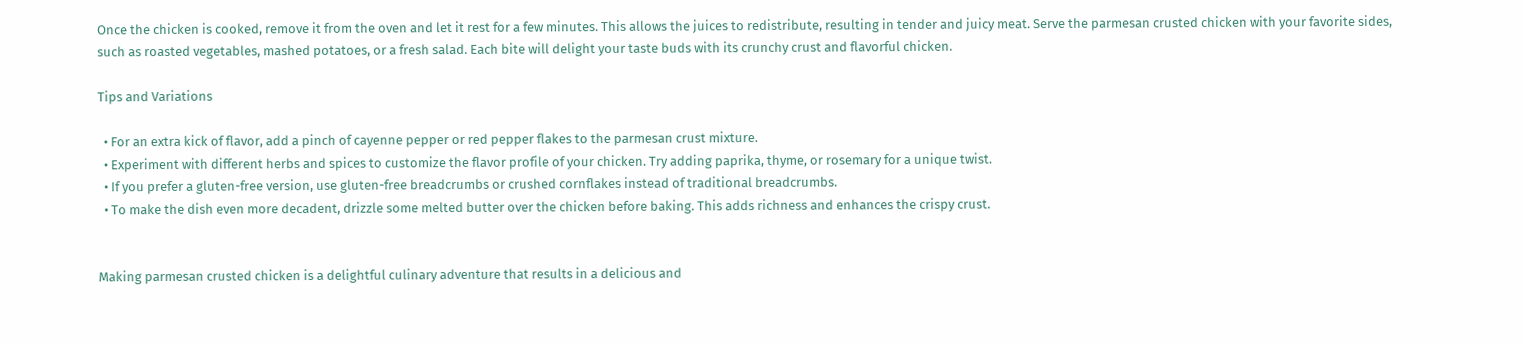Once the chicken is cooked, remove it from the oven and let it rest for a few minutes. This allows the juices to redistribute, resulting in tender and juicy meat. Serve the parmesan crusted chicken with your favorite sides, such as roasted vegetables, mashed potatoes, or a fresh salad. Each bite will delight your taste buds with its crunchy crust and flavorful chicken.

Tips and Variations

  • For an extra kick of flavor, add a pinch of cayenne pepper or red pepper flakes to the parmesan crust mixture.
  • Experiment with different herbs and spices to customize the flavor profile of your chicken. Try adding paprika, thyme, or rosemary for a unique twist.
  • If you prefer a gluten-free version, use gluten-free breadcrumbs or crushed cornflakes instead of traditional breadcrumbs.
  • To make the dish even more decadent, drizzle some melted butter over the chicken before baking. This adds richness and enhances the crispy crust.


Making parmesan crusted chicken is a delightful culinary adventure that results in a delicious and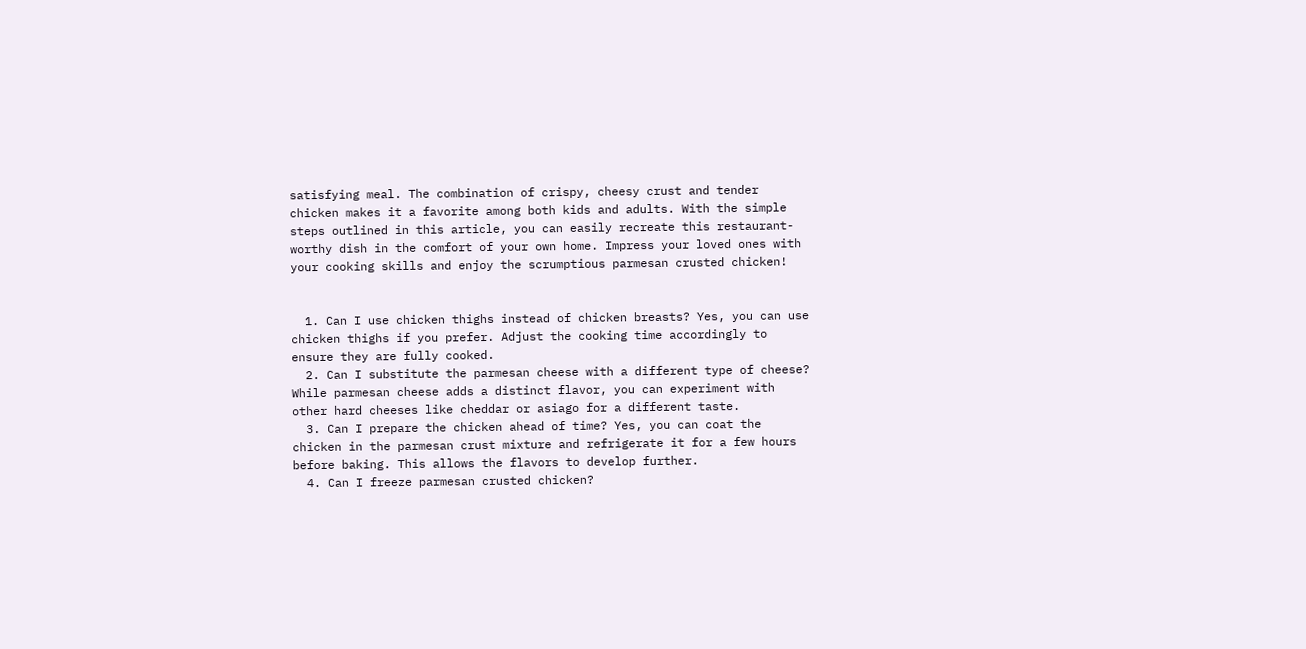satisfying meal. The combination of crispy, cheesy crust and tender chicken makes it a favorite among both kids and adults. With the simple steps outlined in this article, you can easily recreate this restaurant-worthy dish in the comfort of your own home. Impress your loved ones with your cooking skills and enjoy the scrumptious parmesan crusted chicken!


  1. Can I use chicken thighs instead of chicken breasts? Yes, you can use chicken thighs if you prefer. Adjust the cooking time accordingly to ensure they are fully cooked.
  2. Can I substitute the parmesan cheese with a different type of cheese? While parmesan cheese adds a distinct flavor, you can experiment with other hard cheeses like cheddar or asiago for a different taste.
  3. Can I prepare the chicken ahead of time? Yes, you can coat the chicken in the parmesan crust mixture and refrigerate it for a few hours before baking. This allows the flavors to develop further.
  4. Can I freeze parmesan crusted chicken?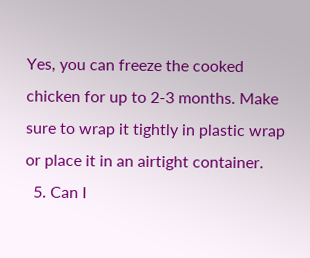Yes, you can freeze the cooked chicken for up to 2-3 months. Make sure to wrap it tightly in plastic wrap or place it in an airtight container.
  5. Can I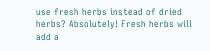use fresh herbs instead of dried herbs? Absolutely! Fresh herbs will add a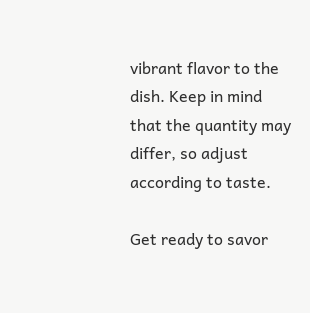vibrant flavor to the dish. Keep in mind that the quantity may differ, so adjust according to taste.

Get ready to savor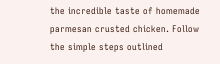the incredible taste of homemade parmesan crusted chicken. Follow the simple steps outlined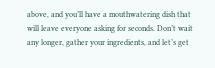above, and you’ll have a mouthwatering dish that will leave everyone asking for seconds. Don’t wait any longer, gather your ingredients, and let’s get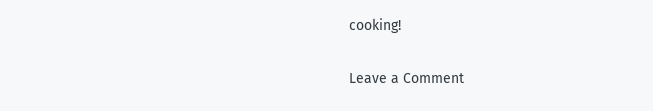cooking!

Leave a Comment